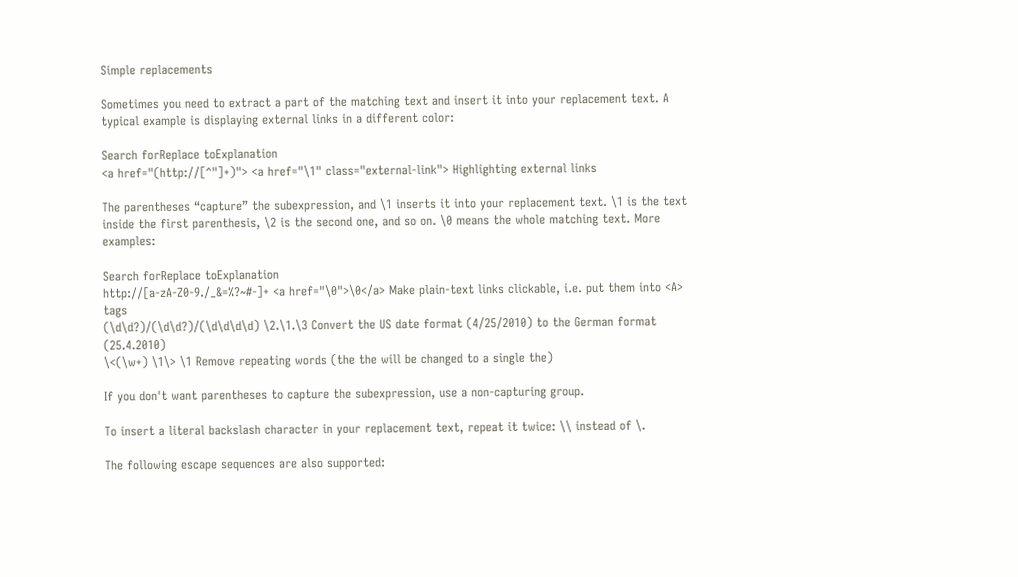Simple replacements

Sometimes you need to extract a part of the matching text and insert it into your replacement text. A typical example is displaying external links in a different color:

Search forReplace toExplanation
<a href="(http://[^"]+)"> <a href="\1" class="external-link"> Highlighting external links

The parentheses “capture” the subexpression, and \1 inserts it into your replacement text. \1 is the text inside the first parenthesis, \2 is the second one, and so on. \0 means the whole matching text. More examples:

Search forReplace toExplanation
http://[a-zA-Z0-9./_&=%?~#-]+ <a href="\0">\0</a> Make plain-text links clickable, i.e. put them into <A> tags
(\d\d?)/(\d\d?)/(\d\d\d\d) \2.\1.\3 Convert the US date format (4/25/2010) to the German format (25.4.2010)
\<(\w+) \1\> \1 Remove repeating words (the the will be changed to a single the)

If you don't want parentheses to capture the subexpression, use a non-capturing group.

To insert a literal backslash character in your replacement text, repeat it twice: \\ instead of \.

The following escape sequences are also supported: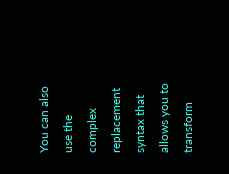You can also use the complex replacement syntax that allows you to transform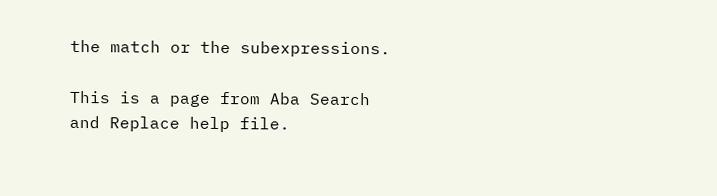the match or the subexpressions.

This is a page from Aba Search and Replace help file.